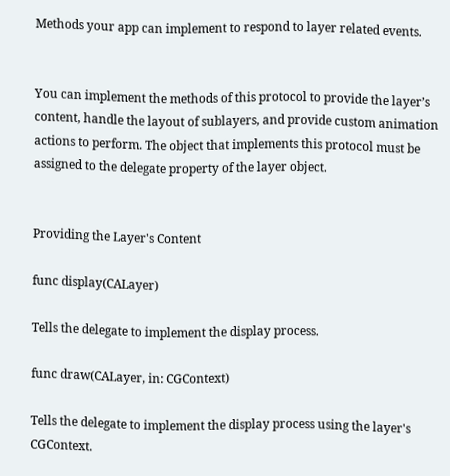Methods your app can implement to respond to layer related events.


You can implement the methods of this protocol to provide the layer’s content, handle the layout of sublayers, and provide custom animation actions to perform. The object that implements this protocol must be assigned to the delegate property of the layer object.


Providing the Layer's Content

func display(CALayer)

Tells the delegate to implement the display process.

func draw(CALayer, in: CGContext)

Tells the delegate to implement the display process using the layer's CGContext.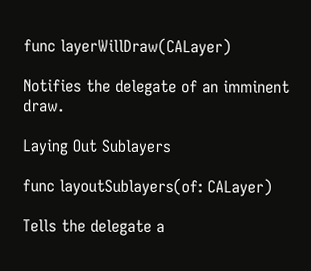func layerWillDraw(CALayer)

Notifies the delegate of an imminent draw.

Laying Out Sublayers

func layoutSublayers(of: CALayer)

Tells the delegate a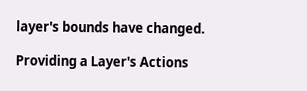layer's bounds have changed.

Providing a Layer's Actions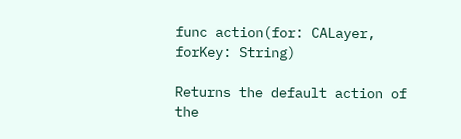func action(for: CALayer, forKey: String)

Returns the default action of the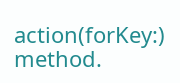action(forKey:) method.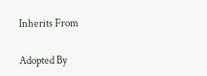Inherits From

Adopted By